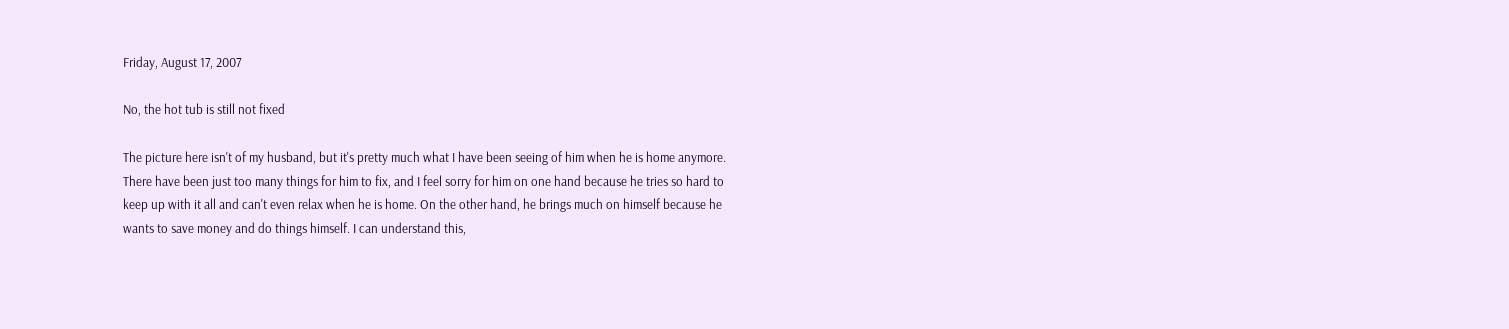Friday, August 17, 2007

No, the hot tub is still not fixed

The picture here isn't of my husband, but it's pretty much what I have been seeing of him when he is home anymore. There have been just too many things for him to fix, and I feel sorry for him on one hand because he tries so hard to keep up with it all and can't even relax when he is home. On the other hand, he brings much on himself because he wants to save money and do things himself. I can understand this,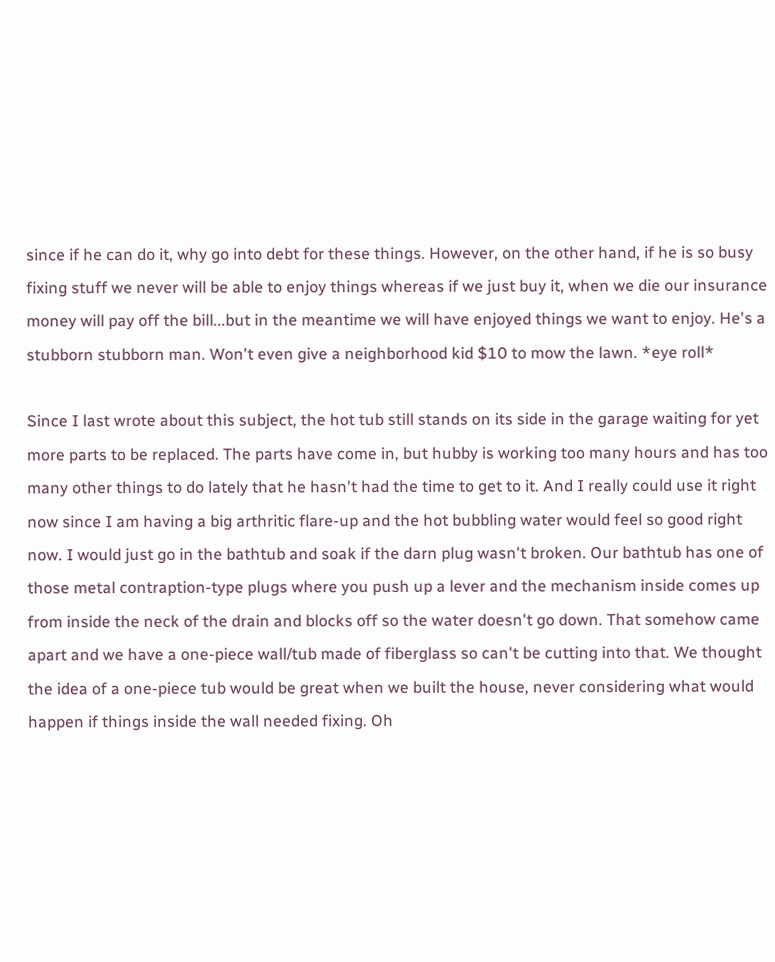since if he can do it, why go into debt for these things. However, on the other hand, if he is so busy fixing stuff we never will be able to enjoy things whereas if we just buy it, when we die our insurance money will pay off the bill...but in the meantime we will have enjoyed things we want to enjoy. He's a stubborn stubborn man. Won't even give a neighborhood kid $10 to mow the lawn. *eye roll*

Since I last wrote about this subject, the hot tub still stands on its side in the garage waiting for yet more parts to be replaced. The parts have come in, but hubby is working too many hours and has too many other things to do lately that he hasn't had the time to get to it. And I really could use it right now since I am having a big arthritic flare-up and the hot bubbling water would feel so good right now. I would just go in the bathtub and soak if the darn plug wasn't broken. Our bathtub has one of those metal contraption-type plugs where you push up a lever and the mechanism inside comes up from inside the neck of the drain and blocks off so the water doesn't go down. That somehow came apart and we have a one-piece wall/tub made of fiberglass so can't be cutting into that. We thought the idea of a one-piece tub would be great when we built the house, never considering what would happen if things inside the wall needed fixing. Oh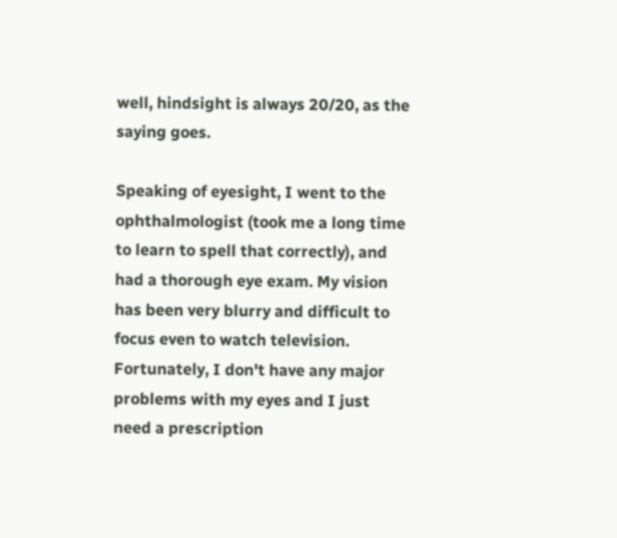well, hindsight is always 20/20, as the saying goes.

Speaking of eyesight, I went to the ophthalmologist (took me a long time to learn to spell that correctly), and had a thorough eye exam. My vision has been very blurry and difficult to focus even to watch television. Fortunately, I don't have any major problems with my eyes and I just need a prescription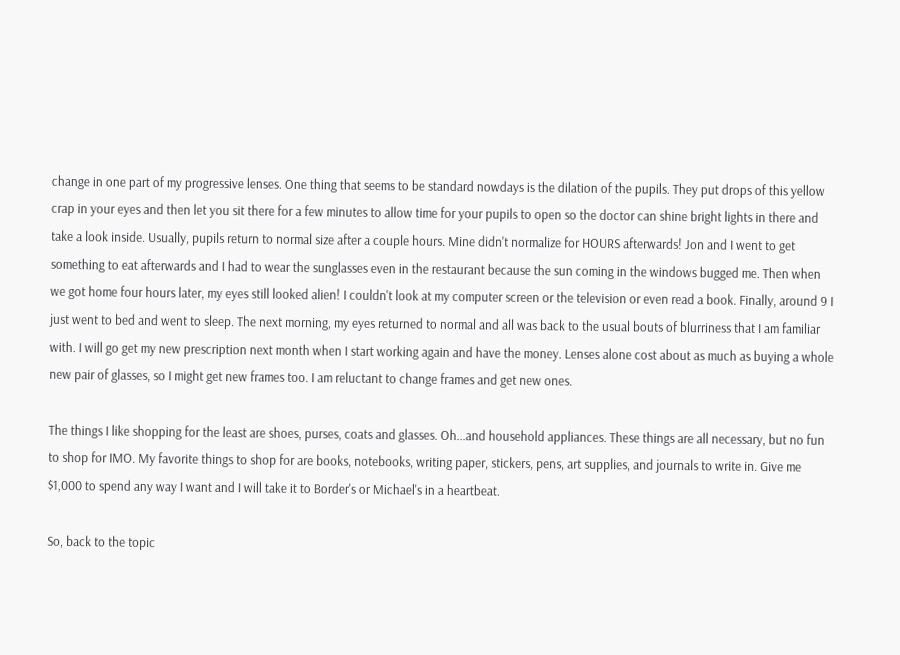change in one part of my progressive lenses. One thing that seems to be standard nowdays is the dilation of the pupils. They put drops of this yellow crap in your eyes and then let you sit there for a few minutes to allow time for your pupils to open so the doctor can shine bright lights in there and take a look inside. Usually, pupils return to normal size after a couple hours. Mine didn't normalize for HOURS afterwards! Jon and I went to get something to eat afterwards and I had to wear the sunglasses even in the restaurant because the sun coming in the windows bugged me. Then when we got home four hours later, my eyes still looked alien! I couldn't look at my computer screen or the television or even read a book. Finally, around 9 I just went to bed and went to sleep. The next morning, my eyes returned to normal and all was back to the usual bouts of blurriness that I am familiar with. I will go get my new prescription next month when I start working again and have the money. Lenses alone cost about as much as buying a whole new pair of glasses, so I might get new frames too. I am reluctant to change frames and get new ones.

The things I like shopping for the least are shoes, purses, coats and glasses. Oh...and household appliances. These things are all necessary, but no fun to shop for IMO. My favorite things to shop for are books, notebooks, writing paper, stickers, pens, art supplies, and journals to write in. Give me $1,000 to spend any way I want and I will take it to Border's or Michael's in a heartbeat.

So, back to the topic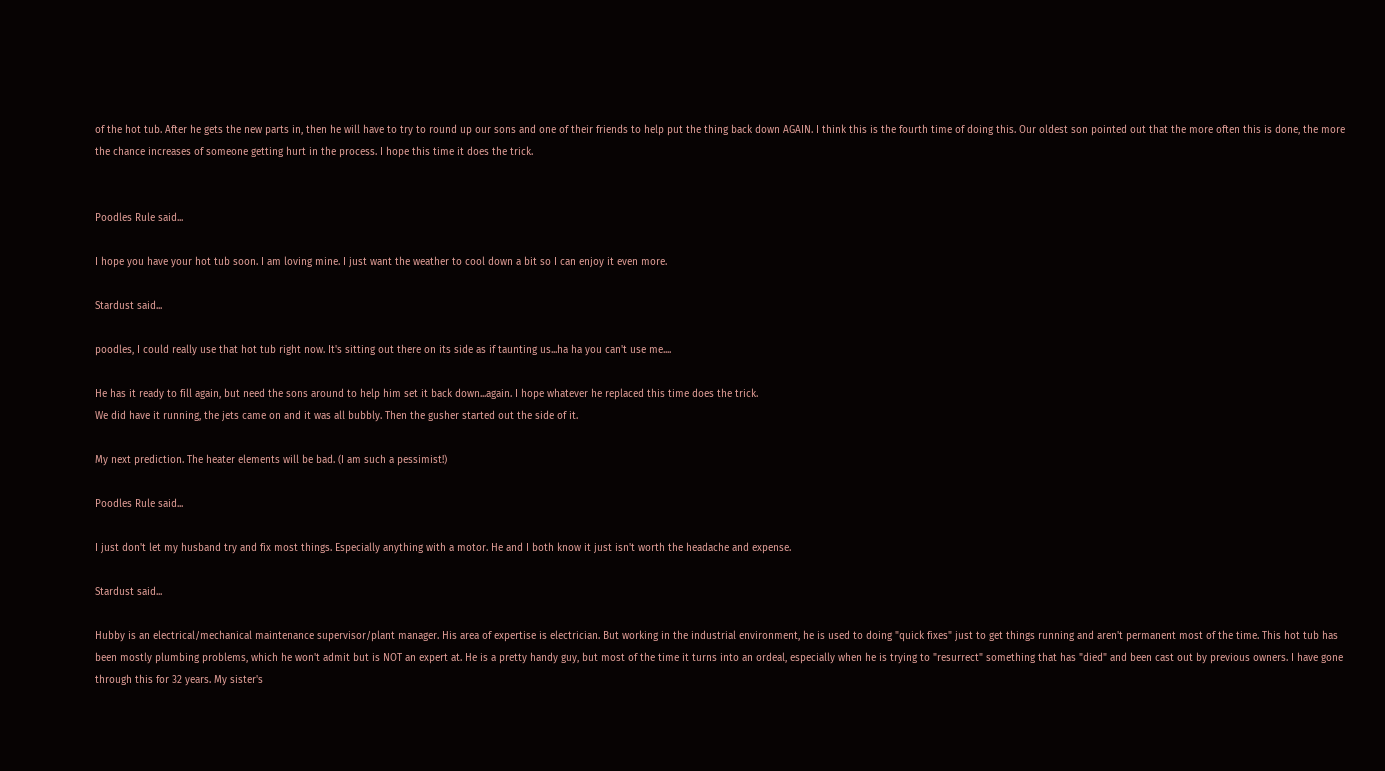of the hot tub. After he gets the new parts in, then he will have to try to round up our sons and one of their friends to help put the thing back down AGAIN. I think this is the fourth time of doing this. Our oldest son pointed out that the more often this is done, the more the chance increases of someone getting hurt in the process. I hope this time it does the trick.


Poodles Rule said...

I hope you have your hot tub soon. I am loving mine. I just want the weather to cool down a bit so I can enjoy it even more.

Stardust said...

poodles, I could really use that hot tub right now. It's sitting out there on its side as if taunting us...ha ha you can't use me....

He has it ready to fill again, but need the sons around to help him set it back down...again. I hope whatever he replaced this time does the trick.
We did have it running, the jets came on and it was all bubbly. Then the gusher started out the side of it.

My next prediction. The heater elements will be bad. (I am such a pessimist!)

Poodles Rule said...

I just don't let my husband try and fix most things. Especially anything with a motor. He and I both know it just isn't worth the headache and expense.

Stardust said...

Hubby is an electrical/mechanical maintenance supervisor/plant manager. His area of expertise is electrician. But working in the industrial environment, he is used to doing "quick fixes" just to get things running and aren't permanent most of the time. This hot tub has been mostly plumbing problems, which he won't admit but is NOT an expert at. He is a pretty handy guy, but most of the time it turns into an ordeal, especially when he is trying to "resurrect" something that has "died" and been cast out by previous owners. I have gone through this for 32 years. My sister's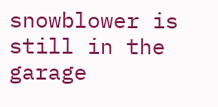snowblower is still in the garage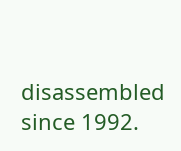disassembled since 1992.